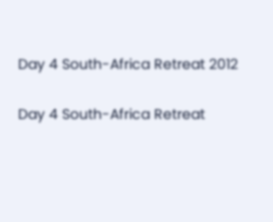Day 4 South-Africa Retreat 2012

Day 4 South-Africa Retreat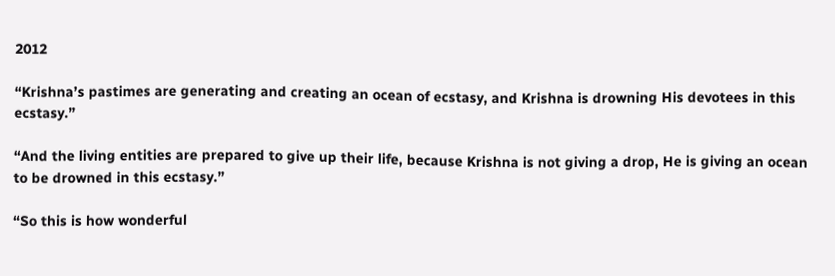2012

“Krishna’s pastimes are generating and creating an ocean of ecstasy, and Krishna is drowning His devotees in this ecstasy.”

“And the living entities are prepared to give up their life, because Krishna is not giving a drop, He is giving an ocean to be drowned in this ecstasy.”

“So this is how wonderful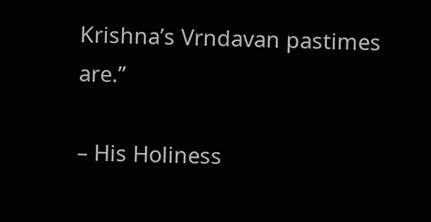Krishna’s Vrndavan pastimes are.”

– His Holiness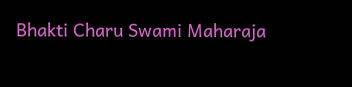Bhakti Charu Swami Maharaja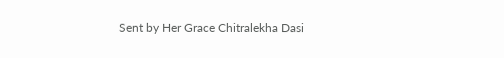Sent by Her Grace Chitralekha Dasi